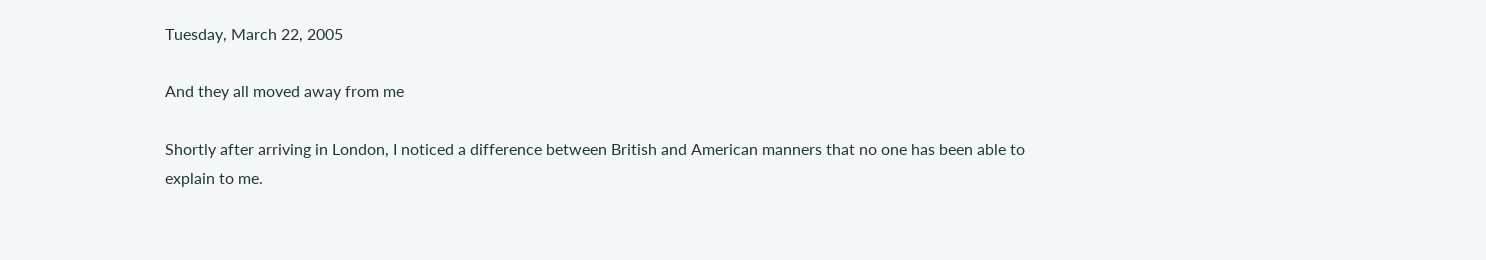Tuesday, March 22, 2005

And they all moved away from me

Shortly after arriving in London, I noticed a difference between British and American manners that no one has been able to explain to me.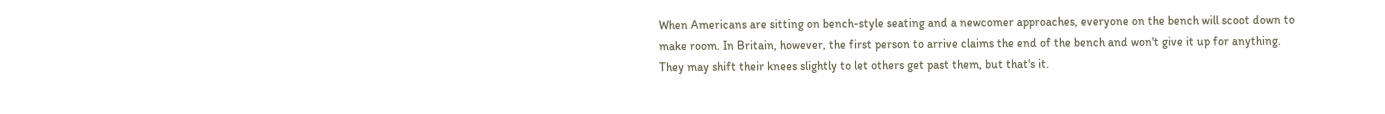When Americans are sitting on bench-style seating and a newcomer approaches, everyone on the bench will scoot down to make room. In Britain, however, the first person to arrive claims the end of the bench and won't give it up for anything. They may shift their knees slightly to let others get past them, but that's it.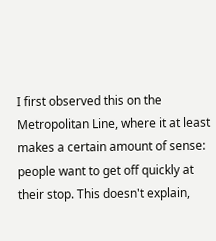I first observed this on the Metropolitan Line, where it at least makes a certain amount of sense: people want to get off quickly at their stop. This doesn't explain,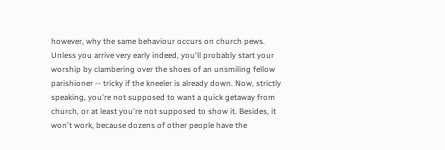however, why the same behaviour occurs on church pews. Unless you arrive very early indeed, you'll probably start your worship by clambering over the shoes of an unsmiling fellow parishioner -- tricky if the kneeler is already down. Now, strictly speaking, you're not supposed to want a quick getaway from church, or at least you're not supposed to show it. Besides, it won't work, because dozens of other people have the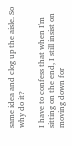same idea and clog up the aisle. So why do it?

I have to confess that when I'm sitting on the end, I still insist on moving down for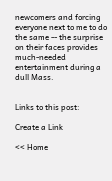newcomers and forcing everyone next to me to do the same -- the surprise on their faces provides much-needed entertainment during a dull Mass.


Links to this post:

Create a Link

<< Home